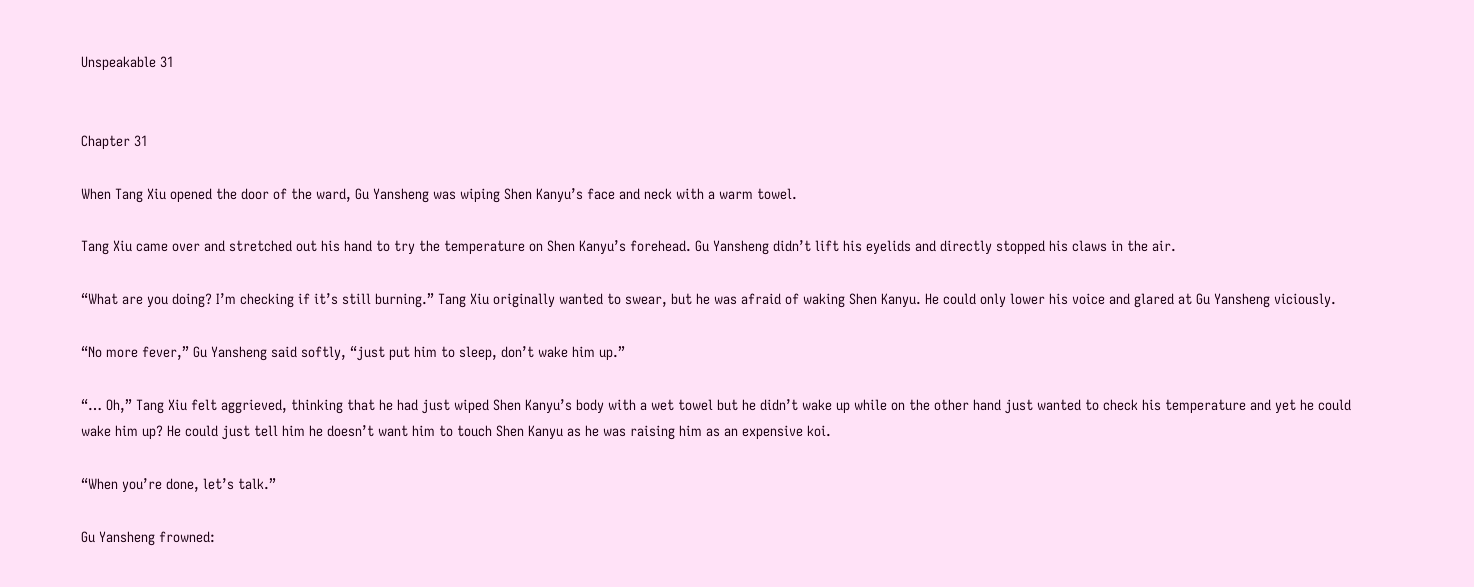Unspeakable 31


Chapter 31

When Tang Xiu opened the door of the ward, Gu Yansheng was wiping Shen Kanyu’s face and neck with a warm towel.

Tang Xiu came over and stretched out his hand to try the temperature on Shen Kanyu’s forehead. Gu Yansheng didn’t lift his eyelids and directly stopped his claws in the air.

“What are you doing? I’m checking if it’s still burning.” Tang Xiu originally wanted to swear, but he was afraid of waking Shen Kanyu. He could only lower his voice and glared at Gu Yansheng viciously.

“No more fever,” Gu Yansheng said softly, “just put him to sleep, don’t wake him up.”

“… Oh,” Tang Xiu felt aggrieved, thinking that he had just wiped Shen Kanyu’s body with a wet towel but he didn’t wake up while on the other hand just wanted to check his temperature and yet he could wake him up? He could just tell him he doesn’t want him to touch Shen Kanyu as he was raising him as an expensive koi.

“When you’re done, let’s talk.”

Gu Yansheng frowned: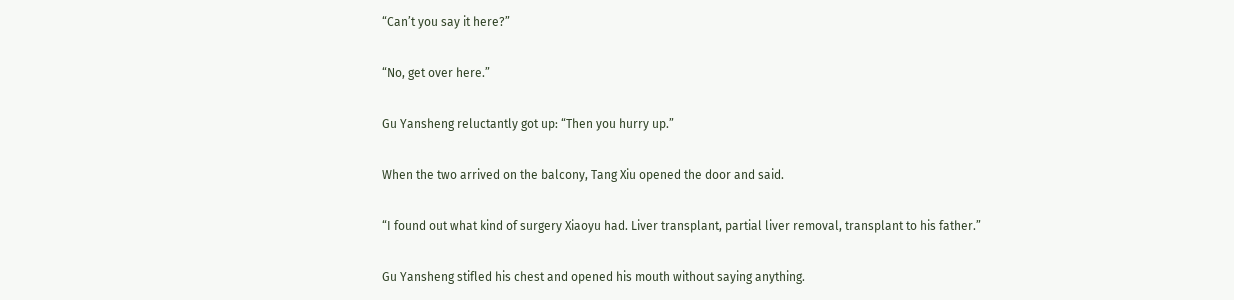“Can’t you say it here?”

“No, get over here.”

Gu Yansheng reluctantly got up: “Then you hurry up.”

When the two arrived on the balcony, Tang Xiu opened the door and said.

“I found out what kind of surgery Xiaoyu had. Liver transplant, partial liver removal, transplant to his father.”

Gu Yansheng stifled his chest and opened his mouth without saying anything.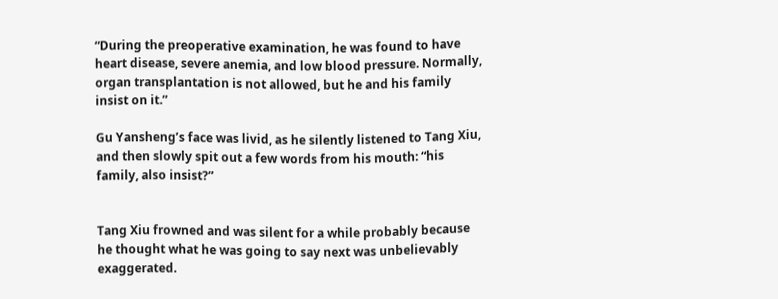“During the preoperative examination, he was found to have heart disease, severe anemia, and low blood pressure. Normally, organ transplantation is not allowed, but he and his family insist on it.”

Gu Yansheng’s face was livid, as he silently listened to Tang Xiu, and then slowly spit out a few words from his mouth: “his family, also insist?”


Tang Xiu frowned and was silent for a while probably because he thought what he was going to say next was unbelievably exaggerated.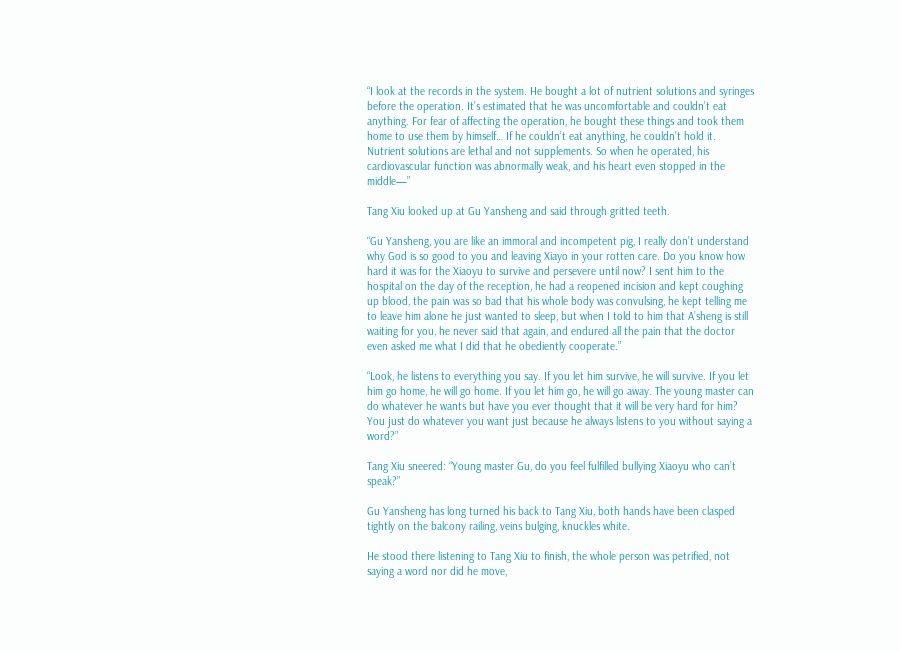“I look at the records in the system. He bought a lot of nutrient solutions and syringes before the operation. It’s estimated that he was uncomfortable and couldn’t eat anything. For fear of affecting the operation, he bought these things and took them home to use them by himself… If he couldn’t eat anything, he couldn’t hold it. Nutrient solutions are lethal and not supplements. So when he operated, his cardiovascular function was abnormally weak, and his heart even stopped in the middle—”

Tang Xiu looked up at Gu Yansheng and said through gritted teeth.

“Gu Yansheng, you are like an immoral and incompetent pig, I really don’t understand why God is so good to you and leaving Xiayo in your rotten care. Do you know how hard it was for the Xiaoyu to survive and persevere until now? I sent him to the hospital on the day of the reception, he had a reopened incision and kept coughing up blood, the pain was so bad that his whole body was convulsing, he kept telling me to leave him alone he just wanted to sleep, but when I told to him that A’sheng is still waiting for you, he never said that again, and endured all the pain that the doctor even asked me what I did that he obediently cooperate.”

“Look, he listens to everything you say. If you let him survive, he will survive. If you let him go home, he will go home. If you let him go, he will go away. The young master can do whatever he wants but have you ever thought that it will be very hard for him? You just do whatever you want just because he always listens to you without saying a word?”

Tang Xiu sneered: “Young master Gu, do you feel fulfilled bullying Xiaoyu who can’t speak?”

Gu Yansheng has long turned his back to Tang Xiu, both hands have been clasped tightly on the balcony railing, veins bulging, knuckles white.

He stood there listening to Tang Xiu to finish, the whole person was petrified, not saying a word nor did he move,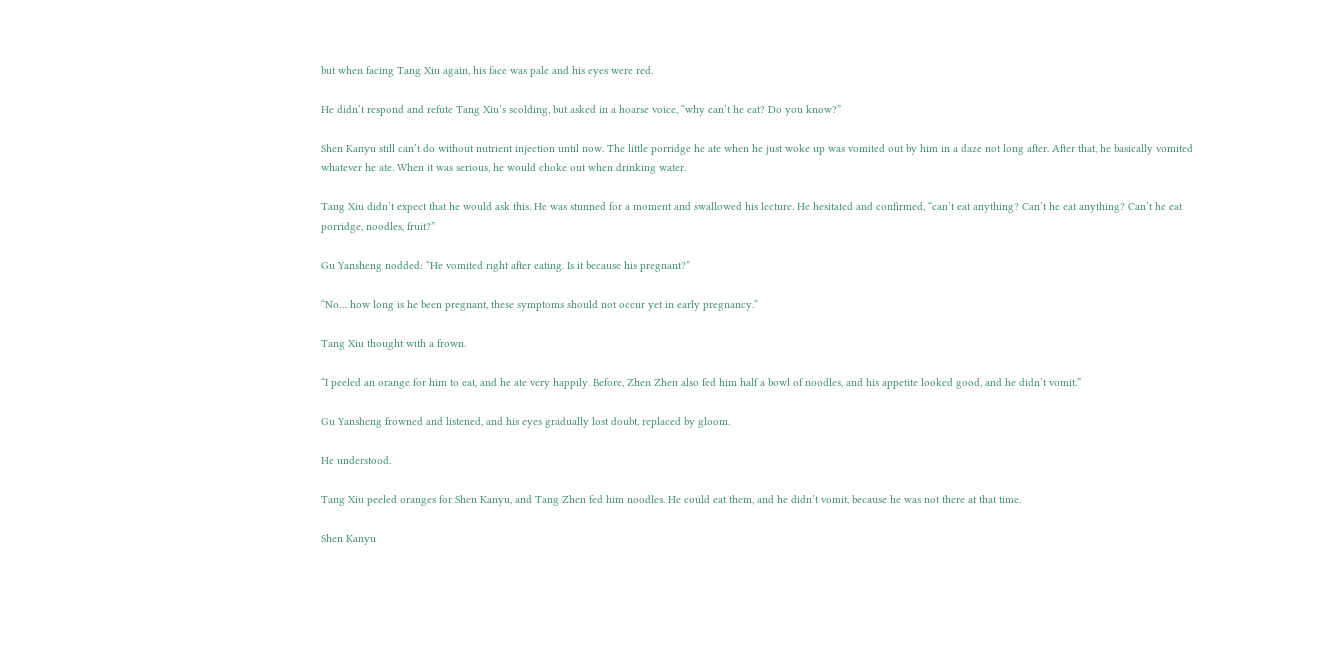but when facing Tang Xiu again, his face was pale and his eyes were red.

He didn’t respond and refute Tang Xiu’s scolding, but asked in a hoarse voice, “why can’t he eat? Do you know?”

Shen Kanyu still can’t do without nutrient injection until now. The little porridge he ate when he just woke up was vomited out by him in a daze not long after. After that, he basically vomited whatever he ate. When it was serious, he would choke out when drinking water.

Tang Xiu didn’t expect that he would ask this. He was stunned for a moment and swallowed his lecture. He hesitated and confirmed, “can’t eat anything? Can’t he eat anything? Can’t he eat porridge, noodles, fruit?”

Gu Yansheng nodded: “He vomited right after eating. Is it because his pregnant?”

“No… how long is he been pregnant, these symptoms should not occur yet in early pregnancy.”

Tang Xiu thought with a frown.

“I peeled an orange for him to eat, and he ate very happily. Before, Zhen Zhen also fed him half a bowl of noodles, and his appetite looked good, and he didn’t vomit.”

Gu Yansheng frowned and listened, and his eyes gradually lost doubt, replaced by gloom.

He understood.

Tang Xiu peeled oranges for Shen Kanyu, and Tang Zhen fed him noodles. He could eat them, and he didn’t vomit, because he was not there at that time.

Shen Kanyu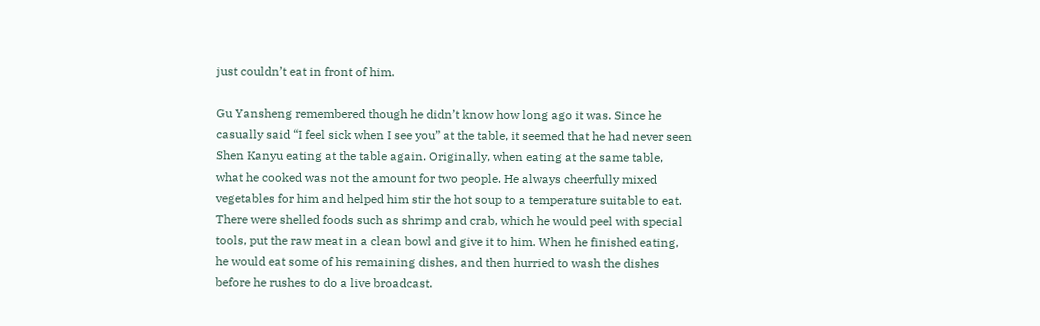just couldn’t eat in front of him.

Gu Yansheng remembered though he didn’t know how long ago it was. Since he casually said “I feel sick when I see you” at the table, it seemed that he had never seen Shen Kanyu eating at the table again. Originally, when eating at the same table, what he cooked was not the amount for two people. He always cheerfully mixed vegetables for him and helped him stir the hot soup to a temperature suitable to eat. There were shelled foods such as shrimp and crab, which he would peel with special tools, put the raw meat in a clean bowl and give it to him. When he finished eating, he would eat some of his remaining dishes, and then hurried to wash the dishes before he rushes to do a live broadcast.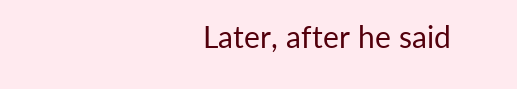Later, after he said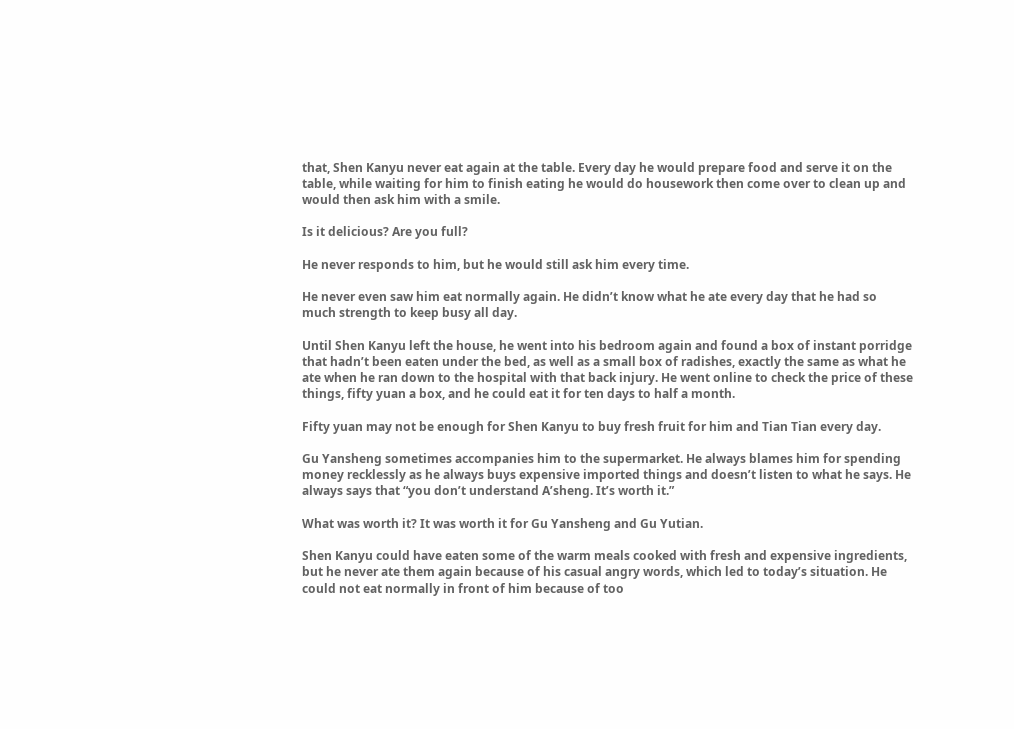that, Shen Kanyu never eat again at the table. Every day he would prepare food and serve it on the table, while waiting for him to finish eating he would do housework then come over to clean up and would then ask him with a smile.

Is it delicious? Are you full?

He never responds to him, but he would still ask him every time.

He never even saw him eat normally again. He didn’t know what he ate every day that he had so much strength to keep busy all day.

Until Shen Kanyu left the house, he went into his bedroom again and found a box of instant porridge that hadn’t been eaten under the bed, as well as a small box of radishes, exactly the same as what he ate when he ran down to the hospital with that back injury. He went online to check the price of these things, fifty yuan a box, and he could eat it for ten days to half a month.

Fifty yuan may not be enough for Shen Kanyu to buy fresh fruit for him and Tian Tian every day.

Gu Yansheng sometimes accompanies him to the supermarket. He always blames him for spending money recklessly as he always buys expensive imported things and doesn’t listen to what he says. He always says that “you don’t understand A’sheng. It’s worth it.”

What was worth it? It was worth it for Gu Yansheng and Gu Yutian.

Shen Kanyu could have eaten some of the warm meals cooked with fresh and expensive ingredients, but he never ate them again because of his casual angry words, which led to today’s situation. He could not eat normally in front of him because of too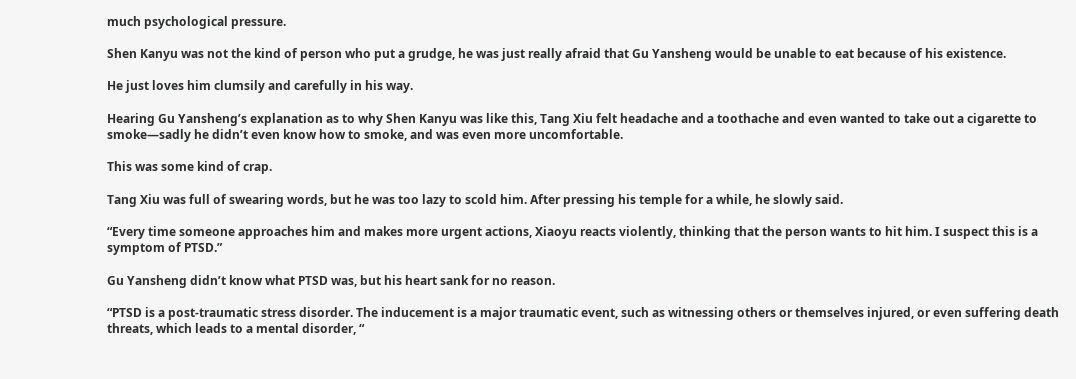much psychological pressure.

Shen Kanyu was not the kind of person who put a grudge, he was just really afraid that Gu Yansheng would be unable to eat because of his existence.

He just loves him clumsily and carefully in his way.

Hearing Gu Yansheng’s explanation as to why Shen Kanyu was like this, Tang Xiu felt headache and a toothache and even wanted to take out a cigarette to smoke—sadly he didn’t even know how to smoke, and was even more uncomfortable.

This was some kind of crap.

Tang Xiu was full of swearing words, but he was too lazy to scold him. After pressing his temple for a while, he slowly said.

“Every time someone approaches him and makes more urgent actions, Xiaoyu reacts violently, thinking that the person wants to hit him. I suspect this is a symptom of PTSD.”

Gu Yansheng didn’t know what PTSD was, but his heart sank for no reason.

“PTSD is a post-traumatic stress disorder. The inducement is a major traumatic event, such as witnessing others or themselves injured, or even suffering death threats, which leads to a mental disorder, “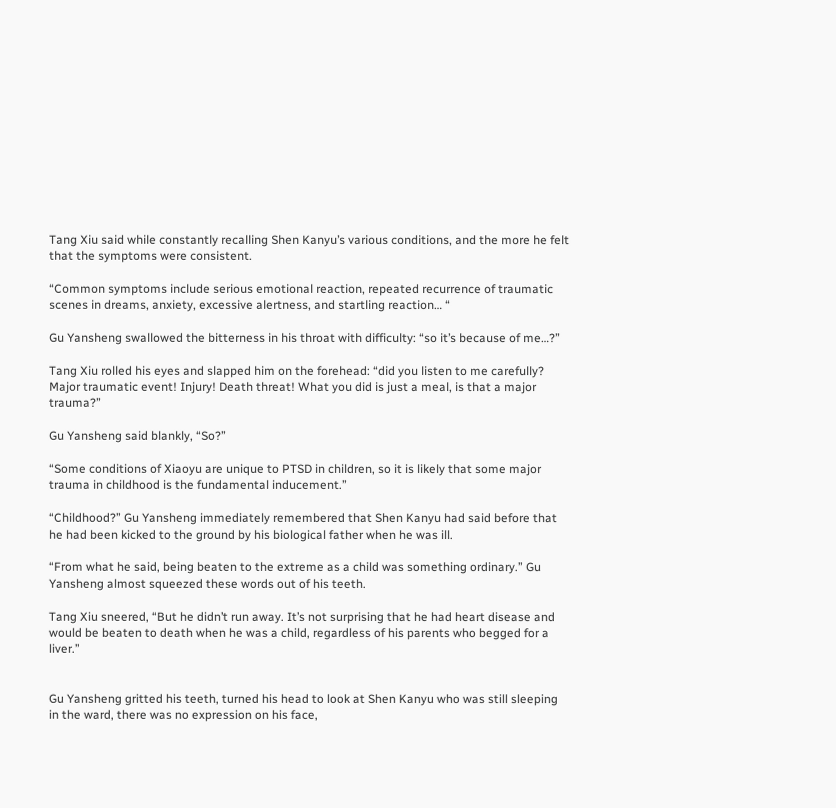Tang Xiu said while constantly recalling Shen Kanyu’s various conditions, and the more he felt that the symptoms were consistent.

“Common symptoms include serious emotional reaction, repeated recurrence of traumatic scenes in dreams, anxiety, excessive alertness, and startling reaction… “

Gu Yansheng swallowed the bitterness in his throat with difficulty: “so it’s because of me…?”

Tang Xiu rolled his eyes and slapped him on the forehead: “did you listen to me carefully? Major traumatic event! Injury! Death threat! What you did is just a meal, is that a major trauma?”

Gu Yansheng said blankly, “So?”

“Some conditions of Xiaoyu are unique to PTSD in children, so it is likely that some major trauma in childhood is the fundamental inducement.”

“Childhood?” Gu Yansheng immediately remembered that Shen Kanyu had said before that he had been kicked to the ground by his biological father when he was ill.

“From what he said, being beaten to the extreme as a child was something ordinary.” Gu Yansheng almost squeezed these words out of his teeth.

Tang Xiu sneered, “But he didn’t run away. It’s not surprising that he had heart disease and would be beaten to death when he was a child, regardless of his parents who begged for a liver.”


Gu Yansheng gritted his teeth, turned his head to look at Shen Kanyu who was still sleeping in the ward, there was no expression on his face,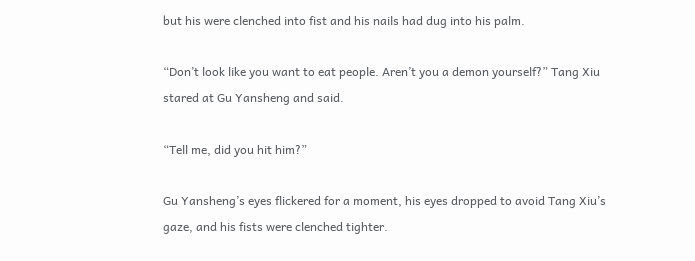but his were clenched into fist and his nails had dug into his palm.

“Don’t look like you want to eat people. Aren’t you a demon yourself?” Tang Xiu stared at Gu Yansheng and said.

“Tell me, did you hit him?”

Gu Yansheng’s eyes flickered for a moment, his eyes dropped to avoid Tang Xiu’s gaze, and his fists were clenched tighter.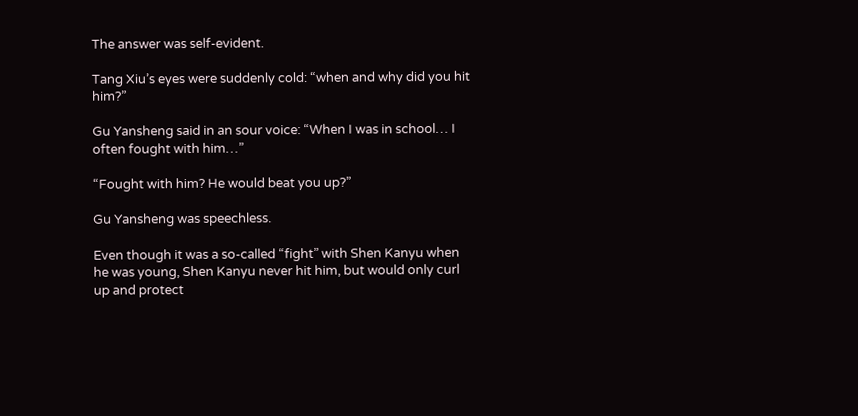The answer was self-evident.

Tang Xiu’s eyes were suddenly cold: “when and why did you hit him?”

Gu Yansheng said in an sour voice: “When I was in school… I often fought with him…”

“Fought with him? He would beat you up?”

Gu Yansheng was speechless.

Even though it was a so-called “fight” with Shen Kanyu when he was young, Shen Kanyu never hit him, but would only curl up and protect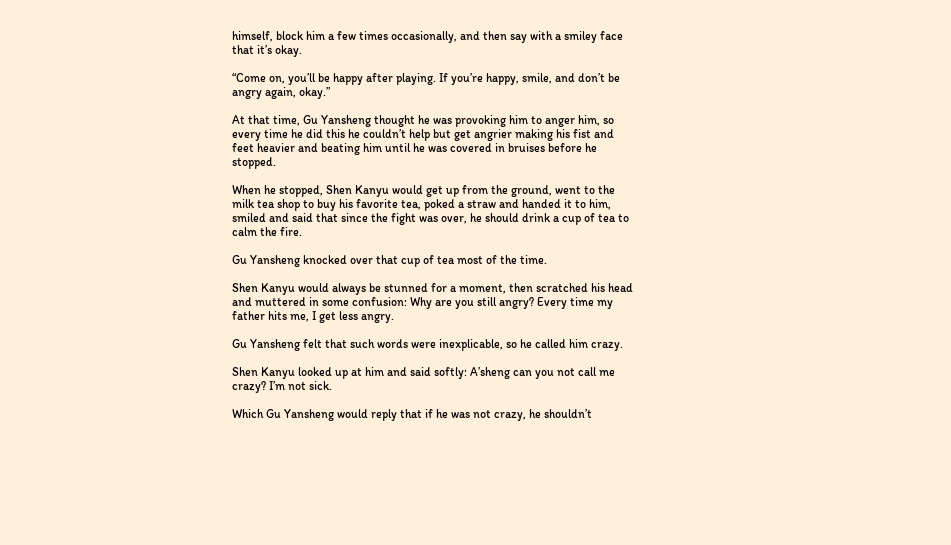himself, block him a few times occasionally, and then say with a smiley face that it’s okay.

“Come on, you’ll be happy after playing. If you’re happy, smile, and don’t be angry again, okay.”

At that time, Gu Yansheng thought he was provoking him to anger him, so every time he did this he couldn’t help but get angrier making his fist and feet heavier and beating him until he was covered in bruises before he stopped.

When he stopped, Shen Kanyu would get up from the ground, went to the milk tea shop to buy his favorite tea, poked a straw and handed it to him, smiled and said that since the fight was over, he should drink a cup of tea to calm the fire.

Gu Yansheng knocked over that cup of tea most of the time.

Shen Kanyu would always be stunned for a moment, then scratched his head and muttered in some confusion: Why are you still angry? Every time my father hits me, I get less angry.

Gu Yansheng felt that such words were inexplicable, so he called him crazy.

Shen Kanyu looked up at him and said softly: A’sheng can you not call me crazy? I’m not sick.

Which Gu Yansheng would reply that if he was not crazy, he shouldn’t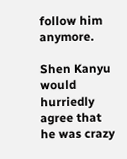follow him anymore.

Shen Kanyu would hurriedly agree that he was crazy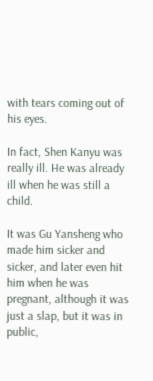with tears coming out of his eyes.

In fact, Shen Kanyu was really ill. He was already ill when he was still a child.

It was Gu Yansheng who made him sicker and sicker, and later even hit him when he was pregnant, although it was just a slap, but it was in public,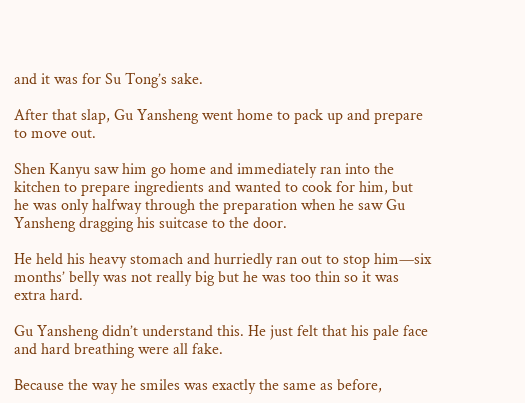and it was for Su Tong’s sake.

After that slap, Gu Yansheng went home to pack up and prepare to move out.

Shen Kanyu saw him go home and immediately ran into the kitchen to prepare ingredients and wanted to cook for him, but he was only halfway through the preparation when he saw Gu Yansheng dragging his suitcase to the door.

He held his heavy stomach and hurriedly ran out to stop him—six months’ belly was not really big but he was too thin so it was extra hard.

Gu Yansheng didn’t understand this. He just felt that his pale face and hard breathing were all fake.

Because the way he smiles was exactly the same as before,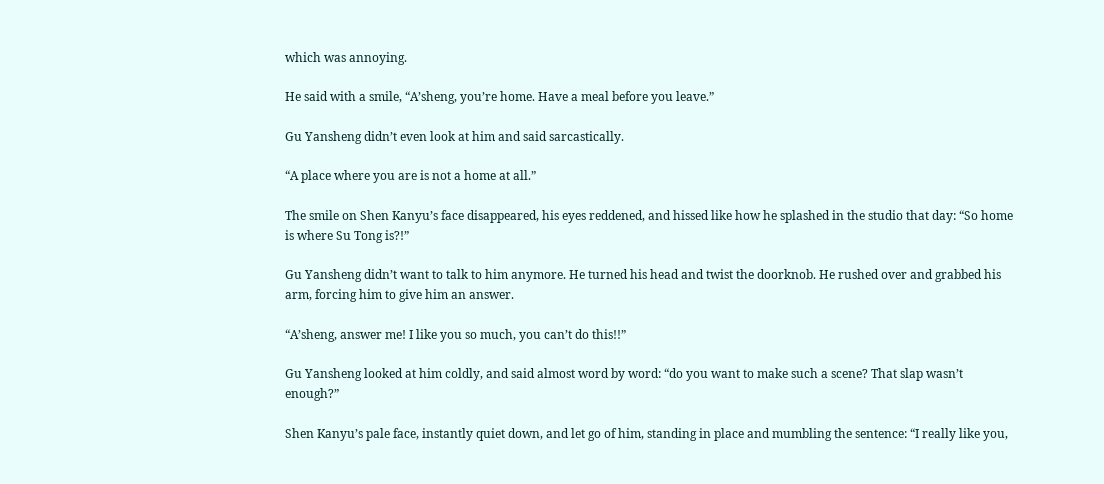which was annoying.

He said with a smile, “A’sheng, you’re home. Have a meal before you leave.”

Gu Yansheng didn’t even look at him and said sarcastically.

“A place where you are is not a home at all.”

The smile on Shen Kanyu’s face disappeared, his eyes reddened, and hissed like how he splashed in the studio that day: “So home is where Su Tong is?!”

Gu Yansheng didn’t want to talk to him anymore. He turned his head and twist the doorknob. He rushed over and grabbed his arm, forcing him to give him an answer.

“A’sheng, answer me! I like you so much, you can’t do this!!”

Gu Yansheng looked at him coldly, and said almost word by word: “do you want to make such a scene? That slap wasn’t enough?”

Shen Kanyu’s pale face, instantly quiet down, and let go of him, standing in place and mumbling the sentence: “I really like you,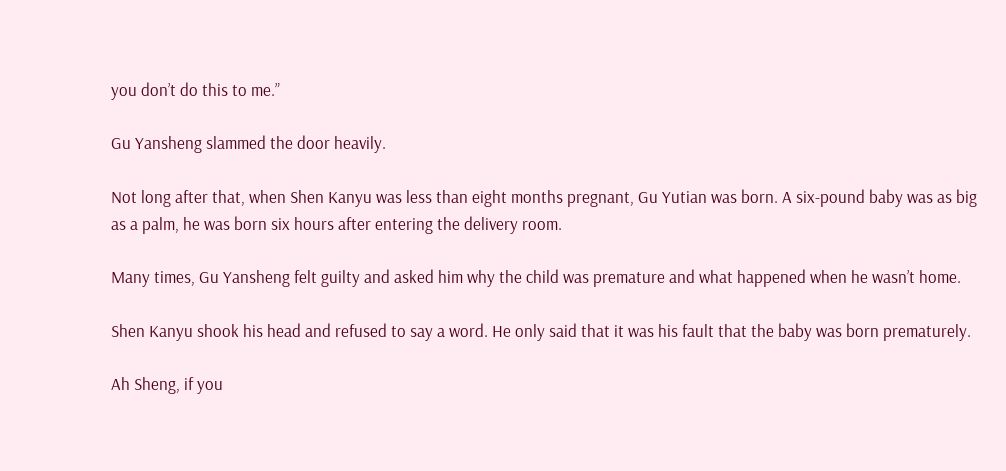you don’t do this to me.”

Gu Yansheng slammed the door heavily.

Not long after that, when Shen Kanyu was less than eight months pregnant, Gu Yutian was born. A six-pound baby was as big as a palm, he was born six hours after entering the delivery room.

Many times, Gu Yansheng felt guilty and asked him why the child was premature and what happened when he wasn’t home.

Shen Kanyu shook his head and refused to say a word. He only said that it was his fault that the baby was born prematurely.

Ah Sheng, if you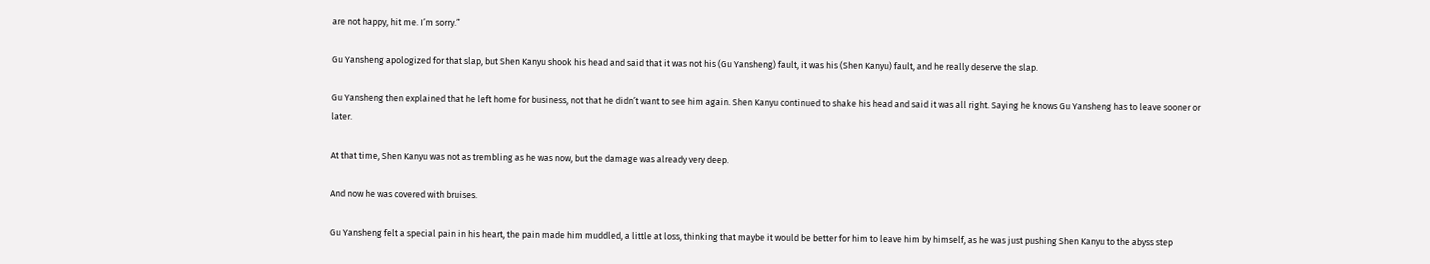are not happy, hit me. I’m sorry.”

Gu Yansheng apologized for that slap, but Shen Kanyu shook his head and said that it was not his (Gu Yansheng) fault, it was his (Shen Kanyu) fault, and he really deserve the slap.

Gu Yansheng then explained that he left home for business, not that he didn’t want to see him again. Shen Kanyu continued to shake his head and said it was all right. Saying he knows Gu Yansheng has to leave sooner or later.

At that time, Shen Kanyu was not as trembling as he was now, but the damage was already very deep.

And now he was covered with bruises.

Gu Yansheng felt a special pain in his heart, the pain made him muddled, a little at loss, thinking that maybe it would be better for him to leave him by himself, as he was just pushing Shen Kanyu to the abyss step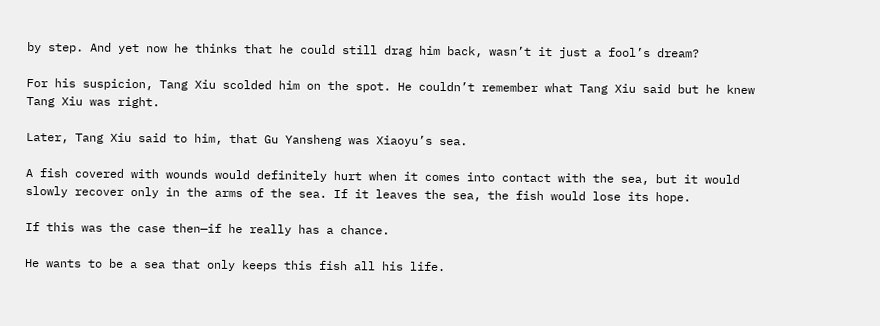by step. And yet now he thinks that he could still drag him back, wasn’t it just a fool’s dream?

For his suspicion, Tang Xiu scolded him on the spot. He couldn’t remember what Tang Xiu said but he knew Tang Xiu was right.

Later, Tang Xiu said to him, that Gu Yansheng was Xiaoyu’s sea.

A fish covered with wounds would definitely hurt when it comes into contact with the sea, but it would slowly recover only in the arms of the sea. If it leaves the sea, the fish would lose its hope.

If this was the case then—if he really has a chance.

He wants to be a sea that only keeps this fish all his life.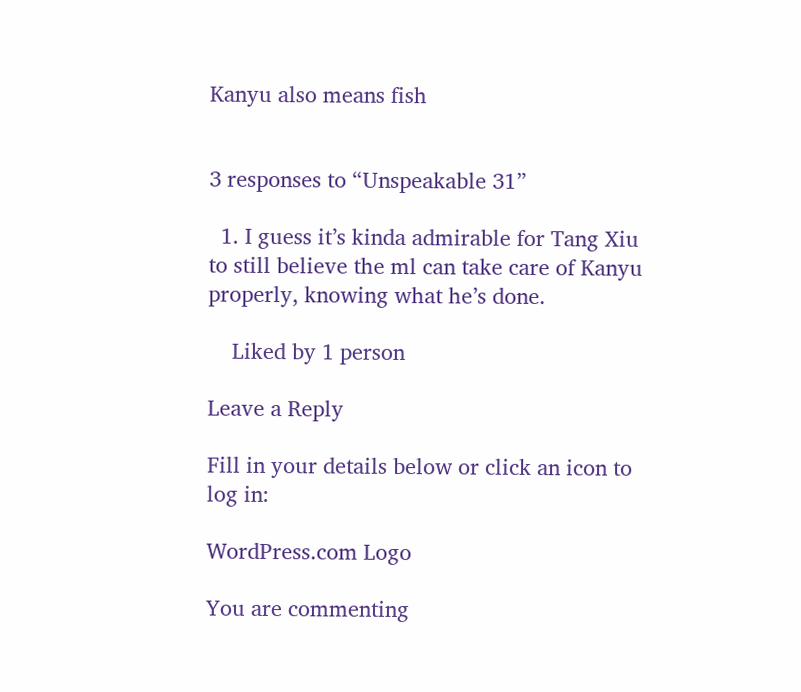Kanyu also means fish


3 responses to “Unspeakable 31”

  1. I guess it’s kinda admirable for Tang Xiu to still believe the ml can take care of Kanyu properly, knowing what he’s done.

    Liked by 1 person

Leave a Reply

Fill in your details below or click an icon to log in:

WordPress.com Logo

You are commenting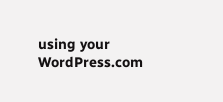using your WordPress.com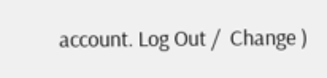account. Log Out /  Change )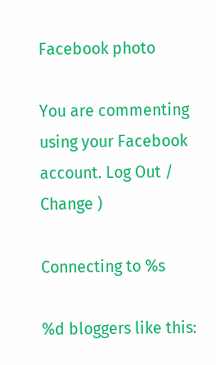Facebook photo

You are commenting using your Facebook account. Log Out /  Change )

Connecting to %s

%d bloggers like this: